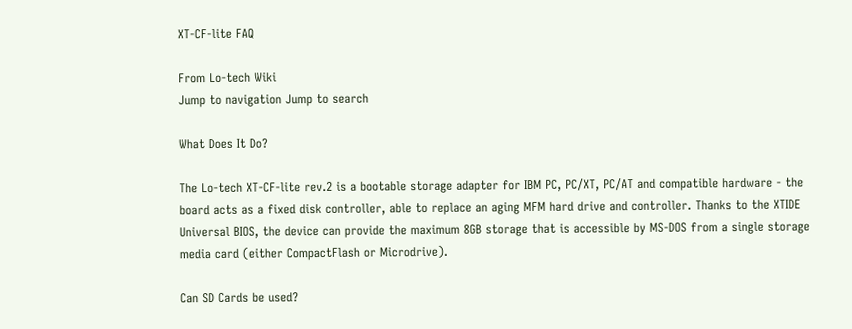XT-CF-lite FAQ

From Lo-tech Wiki
Jump to navigation Jump to search

What Does It Do?

The Lo-tech XT-CF-lite rev.2 is a bootable storage adapter for IBM PC, PC/XT, PC/AT and compatible hardware - the board acts as a fixed disk controller, able to replace an aging MFM hard drive and controller. Thanks to the XTIDE Universal BIOS, the device can provide the maximum 8GB storage that is accessible by MS-DOS from a single storage media card (either CompactFlash or Microdrive).

Can SD Cards be used?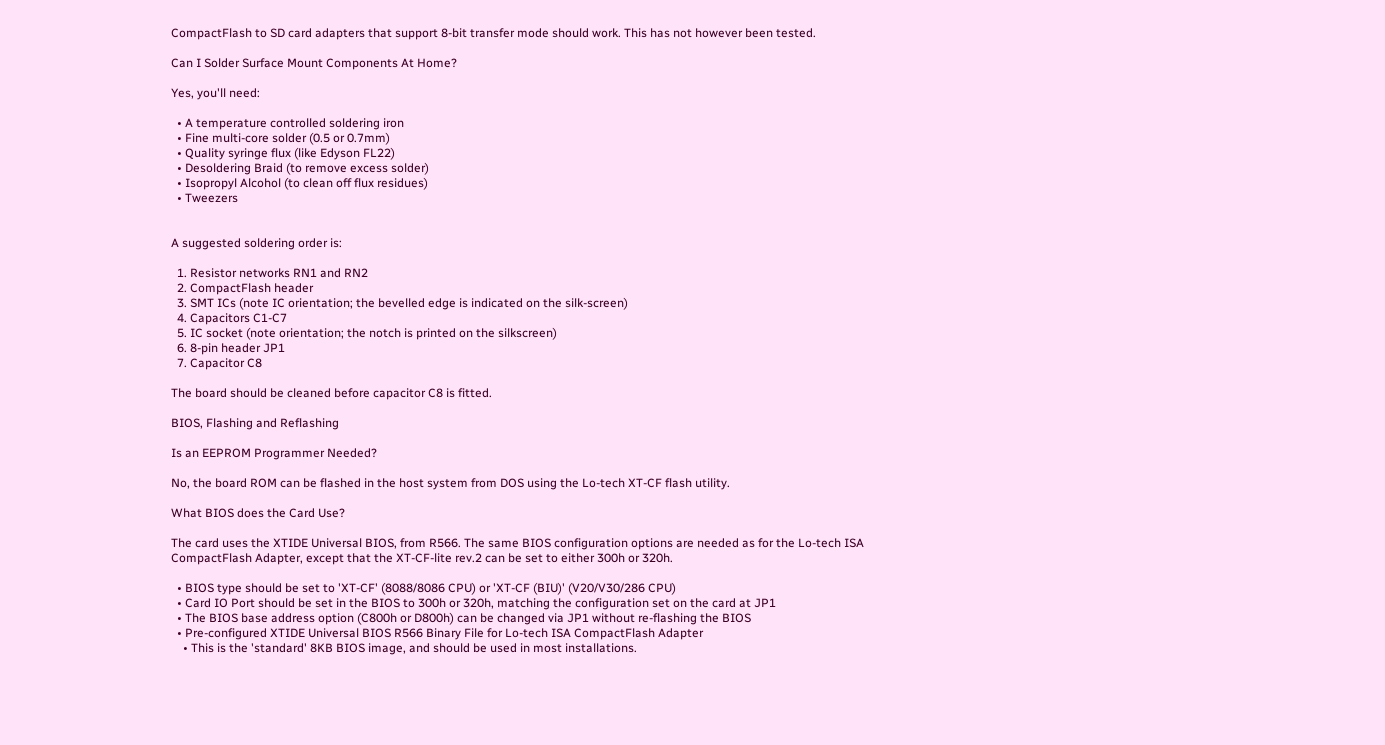CompactFlash to SD card adapters that support 8-bit transfer mode should work. This has not however been tested.

Can I Solder Surface Mount Components At Home?

Yes, you'll need:

  • A temperature controlled soldering iron
  • Fine multi-core solder (0.5 or 0.7mm)
  • Quality syringe flux (like Edyson FL22)
  • Desoldering Braid (to remove excess solder)
  • Isopropyl Alcohol (to clean off flux residues)
  • Tweezers


A suggested soldering order is:

  1. Resistor networks RN1 and RN2
  2. CompactFlash header
  3. SMT ICs (note IC orientation; the bevelled edge is indicated on the silk-screen)
  4. Capacitors C1-C7
  5. IC socket (note orientation; the notch is printed on the silkscreen)
  6. 8-pin header JP1
  7. Capacitor C8

The board should be cleaned before capacitor C8 is fitted.

BIOS, Flashing and Reflashing

Is an EEPROM Programmer Needed?

No, the board ROM can be flashed in the host system from DOS using the Lo-tech XT-CF flash utility.

What BIOS does the Card Use?

The card uses the XTIDE Universal BIOS, from R566. The same BIOS configuration options are needed as for the Lo-tech ISA CompactFlash Adapter, except that the XT-CF-lite rev.2 can be set to either 300h or 320h.

  • BIOS type should be set to 'XT-CF' (8088/8086 CPU) or 'XT-CF (BIU)' (V20/V30/286 CPU)
  • Card IO Port should be set in the BIOS to 300h or 320h, matching the configuration set on the card at JP1
  • The BIOS base address option (C800h or D800h) can be changed via JP1 without re-flashing the BIOS
  • Pre-configured XTIDE Universal BIOS R566 Binary File for Lo-tech ISA CompactFlash Adapter
    • This is the 'standard' 8KB BIOS image, and should be used in most installations.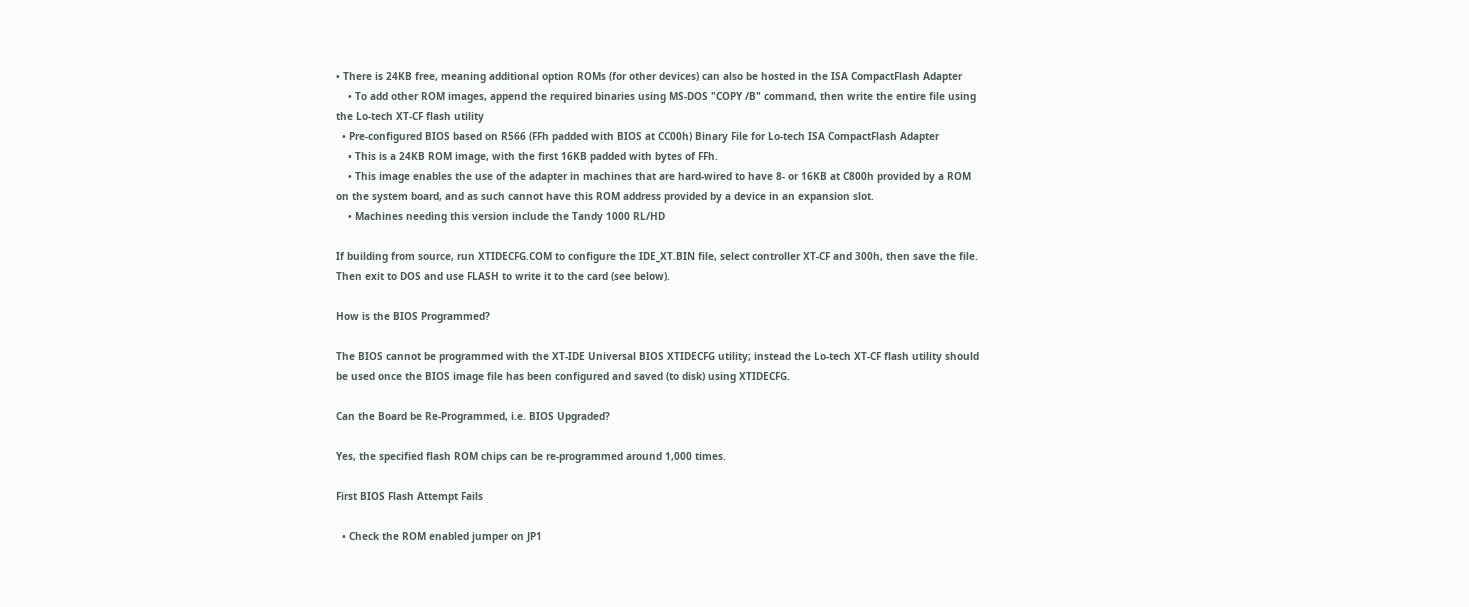• There is 24KB free, meaning additional option ROMs (for other devices) can also be hosted in the ISA CompactFlash Adapter
    • To add other ROM images, append the required binaries using MS-DOS "COPY /B" command, then write the entire file using the Lo-tech XT-CF flash utility
  • Pre-configured BIOS based on R566 (FFh padded with BIOS at CC00h) Binary File for Lo-tech ISA CompactFlash Adapter
    • This is a 24KB ROM image, with the first 16KB padded with bytes of FFh.
    • This image enables the use of the adapter in machines that are hard-wired to have 8- or 16KB at C800h provided by a ROM on the system board, and as such cannot have this ROM address provided by a device in an expansion slot.
    • Machines needing this version include the Tandy 1000 RL/HD

If building from source, run XTIDECFG.COM to configure the IDE_XT.BIN file, select controller XT-CF and 300h, then save the file. Then exit to DOS and use FLASH to write it to the card (see below).

How is the BIOS Programmed?

The BIOS cannot be programmed with the XT-IDE Universal BIOS XTIDECFG utility; instead the Lo-tech XT-CF flash utility should be used once the BIOS image file has been configured and saved (to disk) using XTIDECFG.

Can the Board be Re-Programmed, i.e. BIOS Upgraded?

Yes, the specified flash ROM chips can be re-programmed around 1,000 times.

First BIOS Flash Attempt Fails

  • Check the ROM enabled jumper on JP1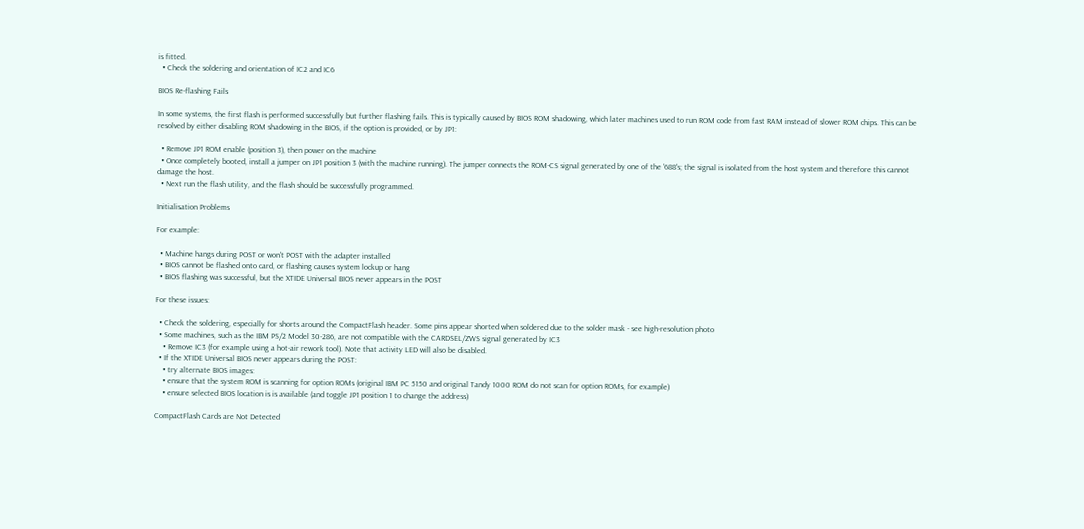is fitted.
  • Check the soldering and orientation of IC2 and IC6

BIOS Re-flashing Fails

In some systems, the first flash is performed successfully but further flashing fails. This is typically caused by BIOS ROM shadowing, which later machines used to run ROM code from fast RAM instead of slower ROM chips. This can be resolved by either disabling ROM shadowing in the BIOS, if the option is provided, or by JP1:

  • Remove JP1 ROM enable (position 3), then power on the machine
  • Once completely booted, install a jumper on JP1 position 3 (with the machine running). The jumper connects the ROM-CS signal generated by one of the '688's; the signal is isolated from the host system and therefore this cannot damage the host.
  • Next run the flash utility, and the flash should be successfully programmed.

Initialisation Problems

For example:

  • Machine hangs during POST or won't POST with the adapter installed
  • BIOS cannot be flashed onto card, or flashing causes system lockup or hang
  • BIOS flashing was successful, but the XTIDE Universal BIOS never appears in the POST

For these issues:

  • Check the soldering, especially for shorts around the CompactFlash header. Some pins appear shorted when soldered due to the solder mask - see high-resolution photo
  • Some machines, such as the IBM PS/2 Model 30-286, are not compatible with the CARDSEL/ZWS signal generated by IC3
    • Remove IC3 (for example using a hot-air rework tool). Note that activity LED will also be disabled.
  • If the XTIDE Universal BIOS never appears during the POST:
    • try alternate BIOS images:
    • ensure that the system ROM is scanning for option ROMs (original IBM PC 5150 and original Tandy 1000 ROM do not scan for option ROMs, for example)
    • ensure selected BIOS location is is available (and toggle JP1 position 1 to change the address)

CompactFlash Cards are Not Detected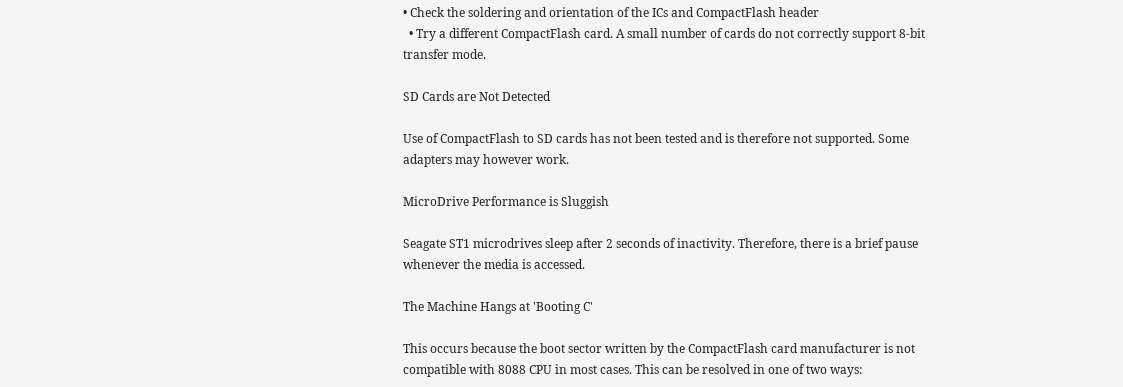• Check the soldering and orientation of the ICs and CompactFlash header
  • Try a different CompactFlash card. A small number of cards do not correctly support 8-bit transfer mode.

SD Cards are Not Detected

Use of CompactFlash to SD cards has not been tested and is therefore not supported. Some adapters may however work.

MicroDrive Performance is Sluggish

Seagate ST1 microdrives sleep after 2 seconds of inactivity. Therefore, there is a brief pause whenever the media is accessed.

The Machine Hangs at 'Booting C'

This occurs because the boot sector written by the CompactFlash card manufacturer is not compatible with 8088 CPU in most cases. This can be resolved in one of two ways: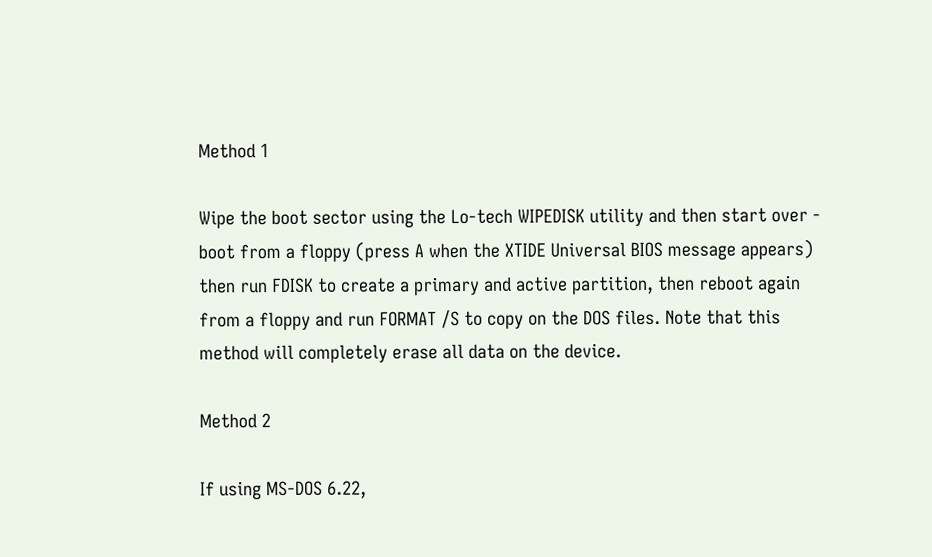Method 1

Wipe the boot sector using the Lo-tech WIPEDISK utility and then start over - boot from a floppy (press A when the XTIDE Universal BIOS message appears) then run FDISK to create a primary and active partition, then reboot again from a floppy and run FORMAT /S to copy on the DOS files. Note that this method will completely erase all data on the device.

Method 2

If using MS-DOS 6.22,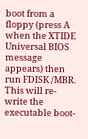boot from a floppy (press A when the XTIDE Universal BIOS message appears) then run FDISK /MBR. This will re-write the executable boot-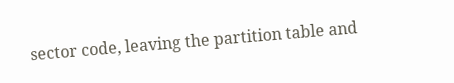sector code, leaving the partition table and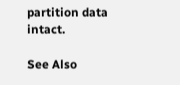partition data intact.

See Also